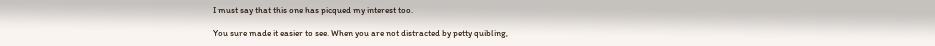I must say that this one has picqued my interest too.

You sure made it easier to see. When you are not distracted by petty quibling,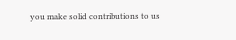you make solid contributions to us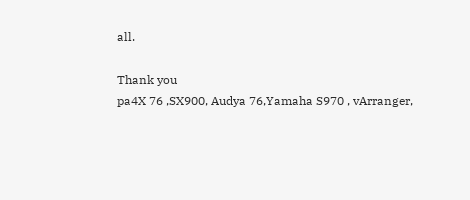all.

Thank you
pa4X 76 ,SX900, Audya 76,Yamaha S970 , vArranger,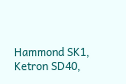Hammond SK1, Ketron SD40,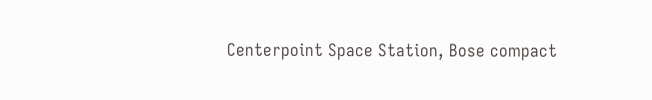Centerpoint Space Station, Bose compact